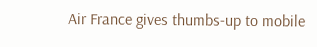Air France gives thumbs-up to mobile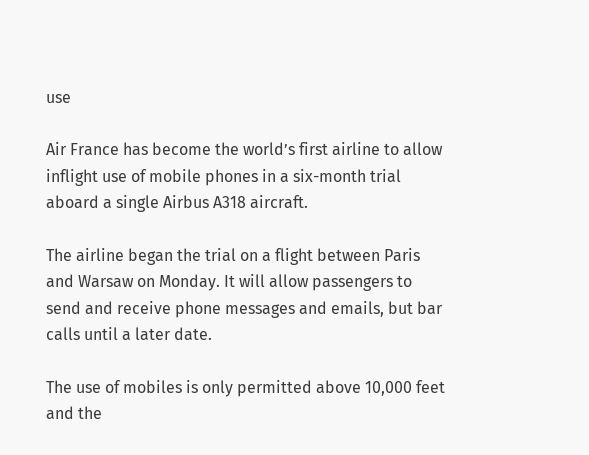use

Air France has become the world’s first airline to allow inflight use of mobile phones in a six-month trial aboard a single Airbus A318 aircraft.

The airline began the trial on a flight between Paris and Warsaw on Monday. It will allow passengers to send and receive phone messages and emails, but bar calls until a later date.

The use of mobiles is only permitted above 10,000 feet and the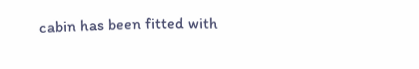cabin has been fitted with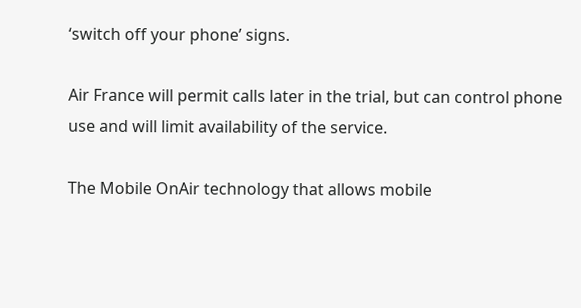‘switch off your phone’ signs.

Air France will permit calls later in the trial, but can control phone use and will limit availability of the service.

The Mobile OnAir technology that allows mobile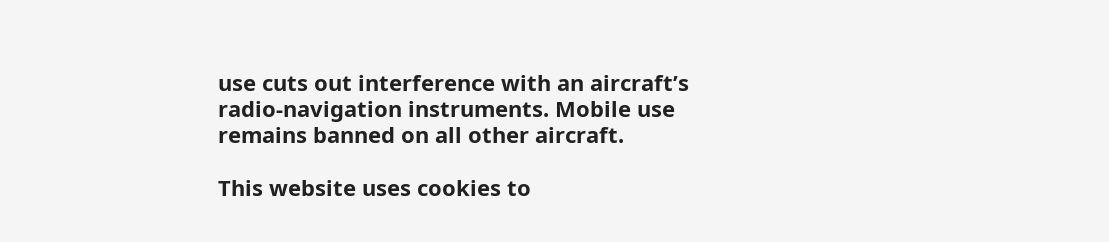use cuts out interference with an aircraft’s radio-navigation instruments. Mobile use remains banned on all other aircraft.

This website uses cookies to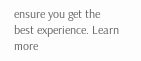ensure you get the best experience. Learn more